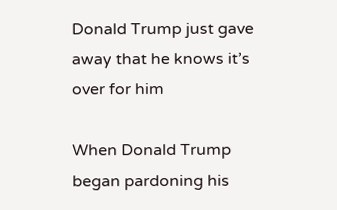Donald Trump just gave away that he knows it’s over for him

When Donald Trump began pardoning his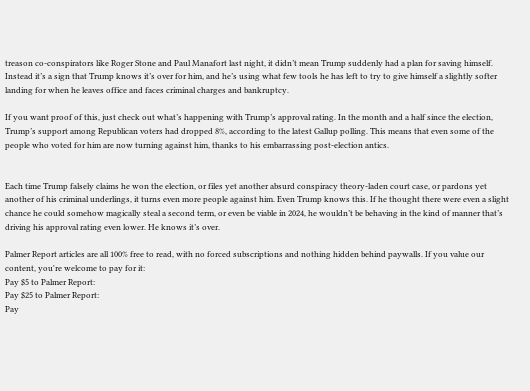treason co-conspirators like Roger Stone and Paul Manafort last night, it didn’t mean Trump suddenly had a plan for saving himself. Instead it’s a sign that Trump knows it’s over for him, and he’s using what few tools he has left to try to give himself a slightly softer landing for when he leaves office and faces criminal charges and bankruptcy.

If you want proof of this, just check out what’s happening with Trump’s approval rating. In the month and a half since the election, Trump’s support among Republican voters had dropped 8%, according to the latest Gallup polling. This means that even some of the people who voted for him are now turning against him, thanks to his embarrassing post-election antics.


Each time Trump falsely claims he won the election, or files yet another absurd conspiracy theory-laden court case, or pardons yet another of his criminal underlings, it turns even more people against him. Even Trump knows this. If he thought there were even a slight chance he could somehow magically steal a second term, or even be viable in 2024, he wouldn’t be behaving in the kind of manner that’s driving his approval rating even lower. He knows it’s over.

Palmer Report articles are all 100% free to read, with no forced subscriptions and nothing hidden behind paywalls. If you value our content, you're welcome to pay for it:
Pay $5 to Palmer Report:
Pay $25 to Palmer Report:
Pay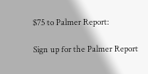$75 to Palmer Report:

Sign up for the Palmer Report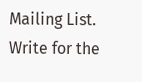Mailing List.
Write for the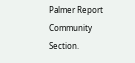Palmer Report Community Section.